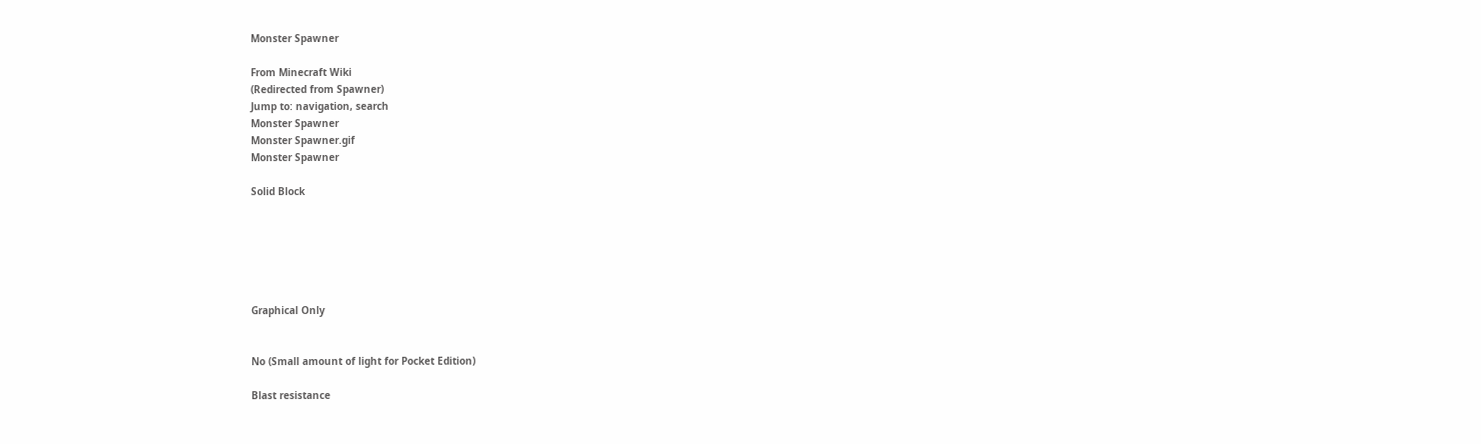Monster Spawner

From Minecraft Wiki
(Redirected from Spawner)
Jump to: navigation, search
Monster Spawner
Monster Spawner.gif
Monster Spawner

Solid Block






Graphical Only


No (Small amount of light for Pocket Edition)

Blast resistance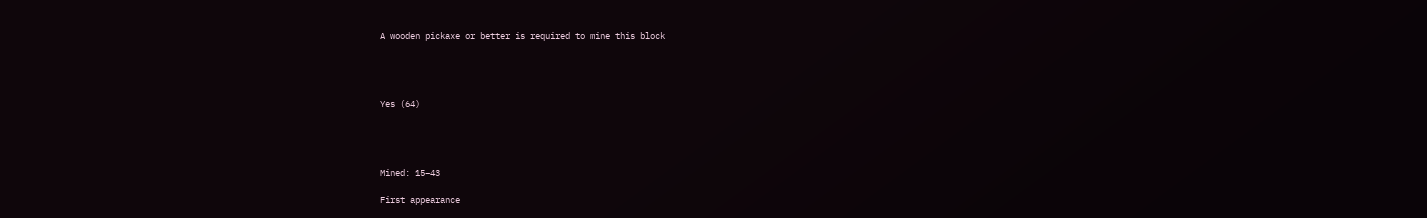A wooden pickaxe or better is required to mine this block




Yes (64)




Mined: 15–43

First appearance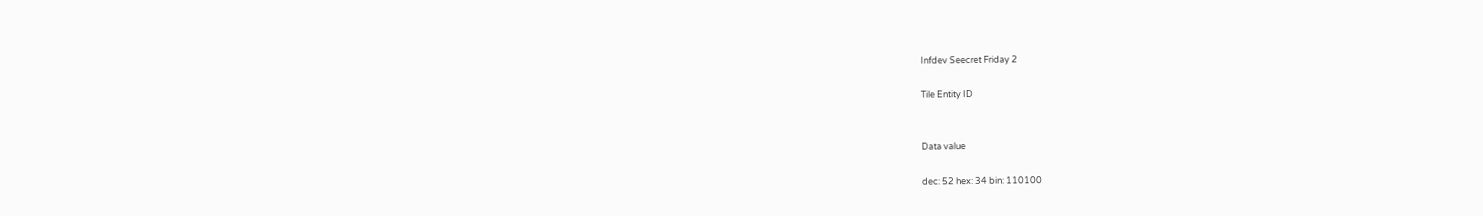Infdev Seecret Friday 2

Tile Entity ID


Data value

dec: 52 hex: 34 bin: 110100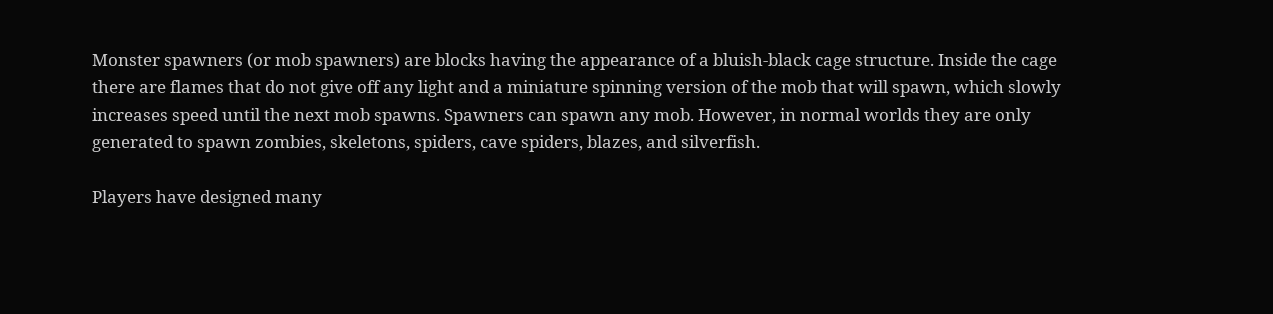Monster spawners (or mob spawners) are blocks having the appearance of a bluish-black cage structure. Inside the cage there are flames that do not give off any light and a miniature spinning version of the mob that will spawn, which slowly increases speed until the next mob spawns. Spawners can spawn any mob. However, in normal worlds they are only generated to spawn zombies, skeletons, spiders, cave spiders, blazes, and silverfish.

Players have designed many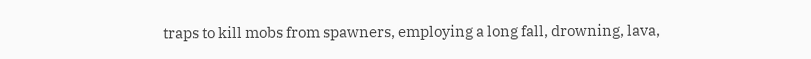traps to kill mobs from spawners, employing a long fall, drowning, lava,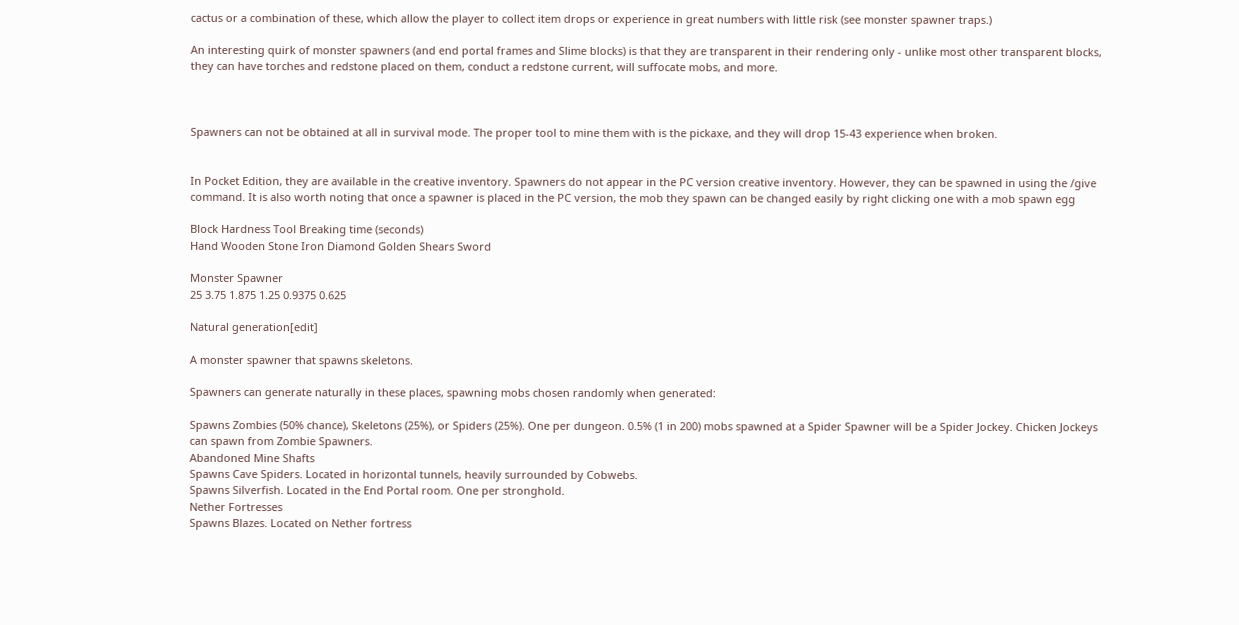cactus or a combination of these, which allow the player to collect item drops or experience in great numbers with little risk (see monster spawner traps.)

An interesting quirk of monster spawners (and end portal frames and Slime blocks) is that they are transparent in their rendering only - unlike most other transparent blocks, they can have torches and redstone placed on them, conduct a redstone current, will suffocate mobs, and more.



Spawners can not be obtained at all in survival mode. The proper tool to mine them with is the pickaxe, and they will drop 15-43 experience when broken.


In Pocket Edition, they are available in the creative inventory. Spawners do not appear in the PC version creative inventory. However, they can be spawned in using the /give command. It is also worth noting that once a spawner is placed in the PC version, the mob they spawn can be changed easily by right clicking one with a mob spawn egg

Block Hardness Tool Breaking time (seconds)
Hand Wooden Stone Iron Diamond Golden Shears Sword

Monster Spawner
25 3.75 1.875 1.25 0.9375 0.625

Natural generation[edit]

A monster spawner that spawns skeletons.

Spawners can generate naturally in these places, spawning mobs chosen randomly when generated:

Spawns Zombies (50% chance), Skeletons (25%), or Spiders (25%). One per dungeon. 0.5% (1 in 200) mobs spawned at a Spider Spawner will be a Spider Jockey. Chicken Jockeys can spawn from Zombie Spawners.
Abandoned Mine Shafts
Spawns Cave Spiders. Located in horizontal tunnels, heavily surrounded by Cobwebs.
Spawns Silverfish. Located in the End Portal room. One per stronghold.
Nether Fortresses
Spawns Blazes. Located on Nether fortress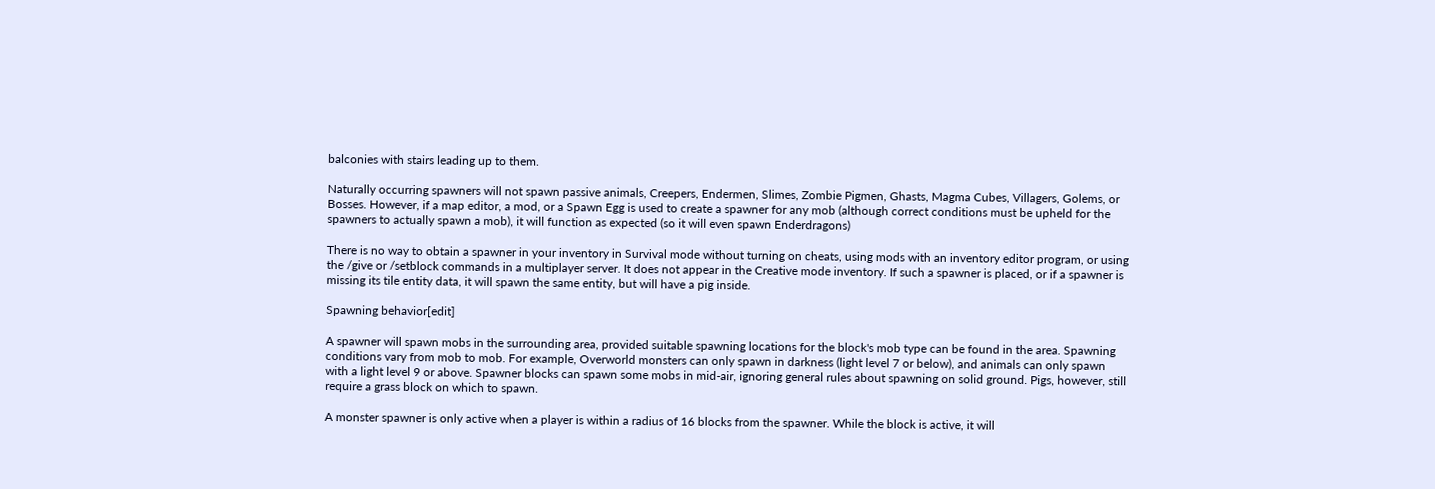balconies with stairs leading up to them.

Naturally occurring spawners will not spawn passive animals, Creepers, Endermen, Slimes, Zombie Pigmen, Ghasts, Magma Cubes, Villagers, Golems, or Bosses. However, if a map editor, a mod, or a Spawn Egg is used to create a spawner for any mob (although correct conditions must be upheld for the spawners to actually spawn a mob), it will function as expected (so it will even spawn Enderdragons)

There is no way to obtain a spawner in your inventory in Survival mode without turning on cheats, using mods with an inventory editor program, or using the /give or /setblock commands in a multiplayer server. It does not appear in the Creative mode inventory. If such a spawner is placed, or if a spawner is missing its tile entity data, it will spawn the same entity, but will have a pig inside.

Spawning behavior[edit]

A spawner will spawn mobs in the surrounding area, provided suitable spawning locations for the block's mob type can be found in the area. Spawning conditions vary from mob to mob. For example, Overworld monsters can only spawn in darkness (light level 7 or below), and animals can only spawn with a light level 9 or above. Spawner blocks can spawn some mobs in mid-air, ignoring general rules about spawning on solid ground. Pigs, however, still require a grass block on which to spawn.

A monster spawner is only active when a player is within a radius of 16 blocks from the spawner. While the block is active, it will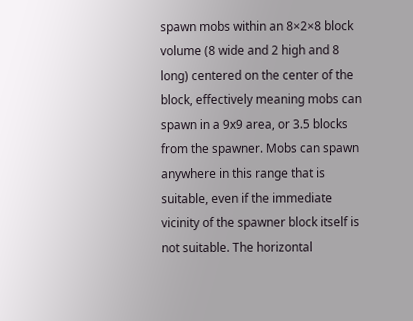spawn mobs within an 8×2×8 block volume (8 wide and 2 high and 8 long) centered on the center of the block, effectively meaning mobs can spawn in a 9x9 area, or 3.5 blocks from the spawner. Mobs can spawn anywhere in this range that is suitable, even if the immediate vicinity of the spawner block itself is not suitable. The horizontal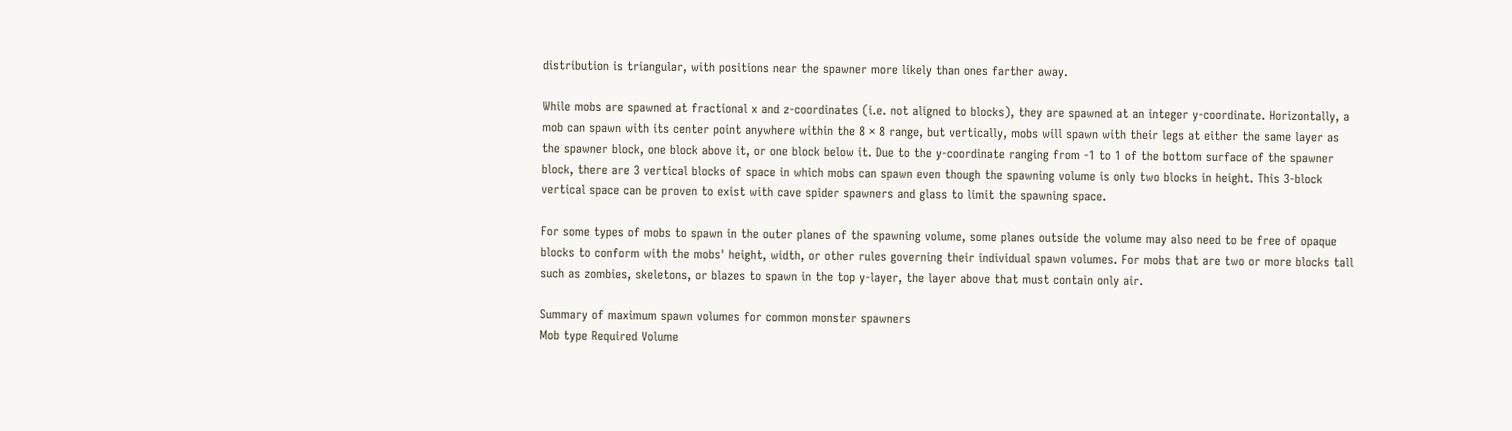distribution is triangular, with positions near the spawner more likely than ones farther away.

While mobs are spawned at fractional x and z-coordinates (i.e. not aligned to blocks), they are spawned at an integer y-coordinate. Horizontally, a mob can spawn with its center point anywhere within the 8 × 8 range, but vertically, mobs will spawn with their legs at either the same layer as the spawner block, one block above it, or one block below it. Due to the y-coordinate ranging from -1 to 1 of the bottom surface of the spawner block, there are 3 vertical blocks of space in which mobs can spawn even though the spawning volume is only two blocks in height. This 3-block vertical space can be proven to exist with cave spider spawners and glass to limit the spawning space.

For some types of mobs to spawn in the outer planes of the spawning volume, some planes outside the volume may also need to be free of opaque blocks to conform with the mobs' height, width, or other rules governing their individual spawn volumes. For mobs that are two or more blocks tall such as zombies, skeletons, or blazes to spawn in the top y-layer, the layer above that must contain only air.

Summary of maximum spawn volumes for common monster spawners
Mob type Required Volume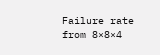Failure rate from 8×8×4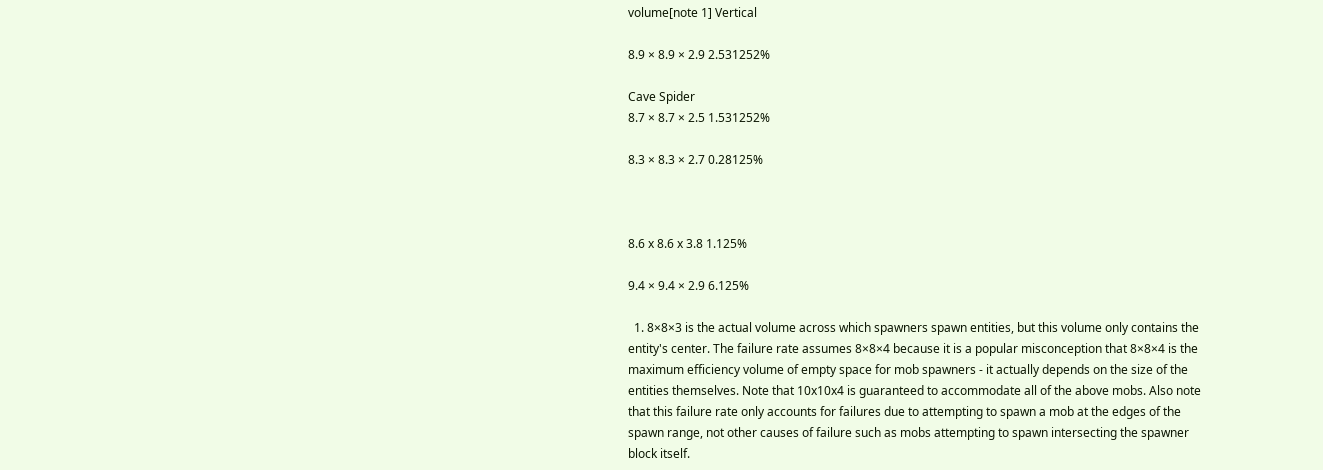volume[note 1] Vertical

8.9 × 8.9 × 2.9 2.531252%

Cave Spider
8.7 × 8.7 × 2.5 1.531252%

8.3 × 8.3 × 2.7 0.28125%



8.6 x 8.6 x 3.8 1.125%

9.4 × 9.4 × 2.9 6.125%

  1. 8×8×3 is the actual volume across which spawners spawn entities, but this volume only contains the entity's center. The failure rate assumes 8×8×4 because it is a popular misconception that 8×8×4 is the maximum efficiency volume of empty space for mob spawners - it actually depends on the size of the entities themselves. Note that 10x10x4 is guaranteed to accommodate all of the above mobs. Also note that this failure rate only accounts for failures due to attempting to spawn a mob at the edges of the spawn range, not other causes of failure such as mobs attempting to spawn intersecting the spawner block itself.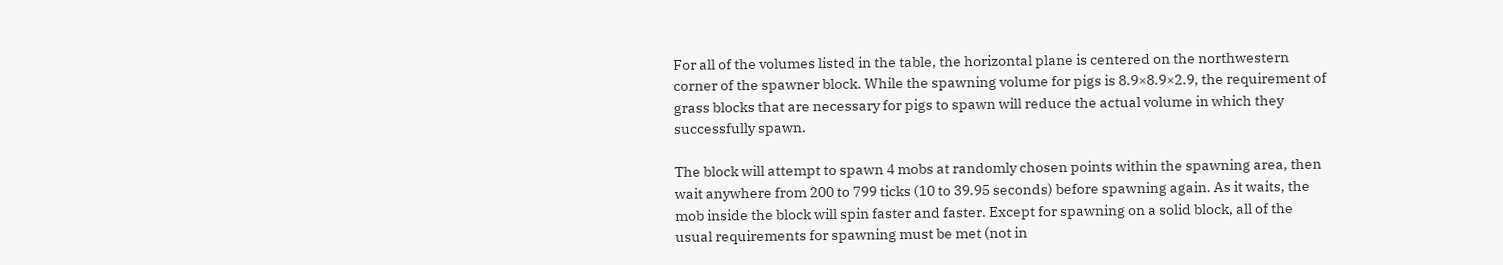For all of the volumes listed in the table, the horizontal plane is centered on the northwestern corner of the spawner block. While the spawning volume for pigs is 8.9×8.9×2.9, the requirement of grass blocks that are necessary for pigs to spawn will reduce the actual volume in which they successfully spawn.

The block will attempt to spawn 4 mobs at randomly chosen points within the spawning area, then wait anywhere from 200 to 799 ticks (10 to 39.95 seconds) before spawning again. As it waits, the mob inside the block will spin faster and faster. Except for spawning on a solid block, all of the usual requirements for spawning must be met (not in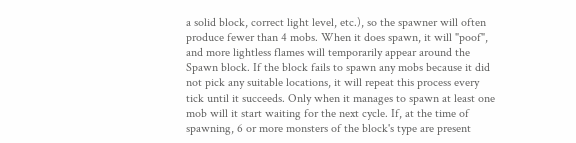a solid block, correct light level, etc.), so the spawner will often produce fewer than 4 mobs. When it does spawn, it will "poof", and more lightless flames will temporarily appear around the Spawn block. If the block fails to spawn any mobs because it did not pick any suitable locations, it will repeat this process every tick until it succeeds. Only when it manages to spawn at least one mob will it start waiting for the next cycle. If, at the time of spawning, 6 or more monsters of the block's type are present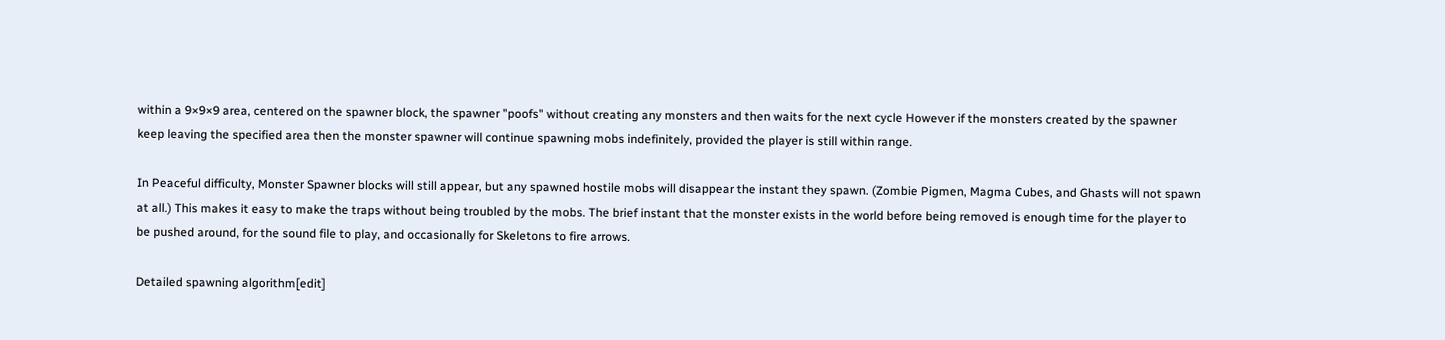within a 9×9×9 area, centered on the spawner block, the spawner "poofs" without creating any monsters and then waits for the next cycle However if the monsters created by the spawner keep leaving the specified area then the monster spawner will continue spawning mobs indefinitely, provided the player is still within range.

In Peaceful difficulty, Monster Spawner blocks will still appear, but any spawned hostile mobs will disappear the instant they spawn. (Zombie Pigmen, Magma Cubes, and Ghasts will not spawn at all.) This makes it easy to make the traps without being troubled by the mobs. The brief instant that the monster exists in the world before being removed is enough time for the player to be pushed around, for the sound file to play, and occasionally for Skeletons to fire arrows.

Detailed spawning algorithm[edit]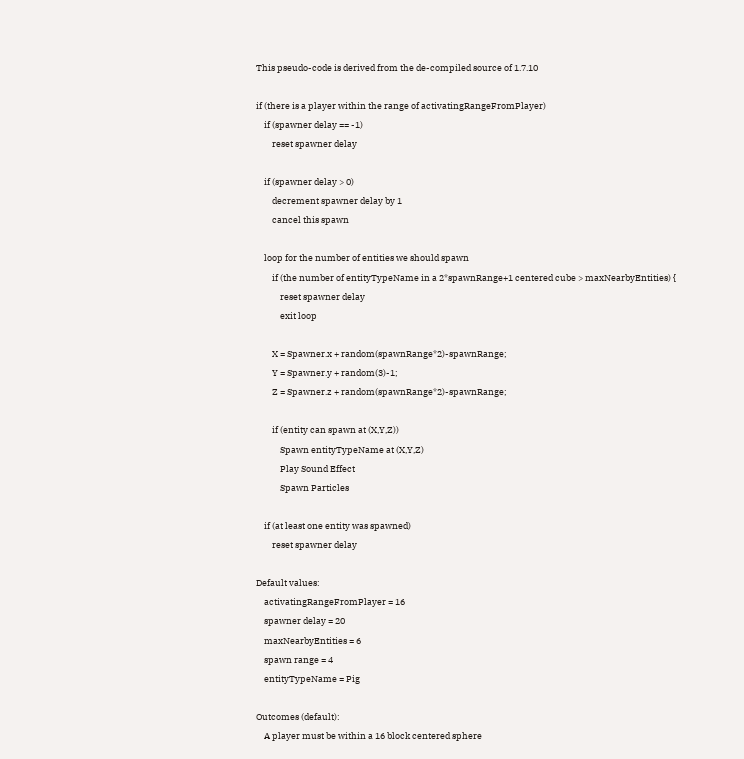This pseudo-code is derived from the de-compiled source of 1.7.10

if (there is a player within the range of activatingRangeFromPlayer)
    if (spawner delay == -1)
        reset spawner delay

    if (spawner delay > 0)
        decrement spawner delay by 1
        cancel this spawn

    loop for the number of entities we should spawn
        if (the number of entityTypeName in a 2*spawnRange+1 centered cube > maxNearbyEntities) {
            reset spawner delay
            exit loop

        X = Spawner.x + random(spawnRange*2)-spawnRange;
        Y = Spawner.y + random(3)-1;
        Z = Spawner.z + random(spawnRange*2)-spawnRange;

        if (entity can spawn at (X,Y,Z))
            Spawn entityTypeName at (X,Y,Z)
            Play Sound Effect
            Spawn Particles

    if (at least one entity was spawned)
        reset spawner delay

Default values:
    activatingRangeFromPlayer = 16
    spawner delay = 20
    maxNearbyEntities = 6
    spawn range = 4
    entityTypeName = Pig

Outcomes (default):
    A player must be within a 16 block centered sphere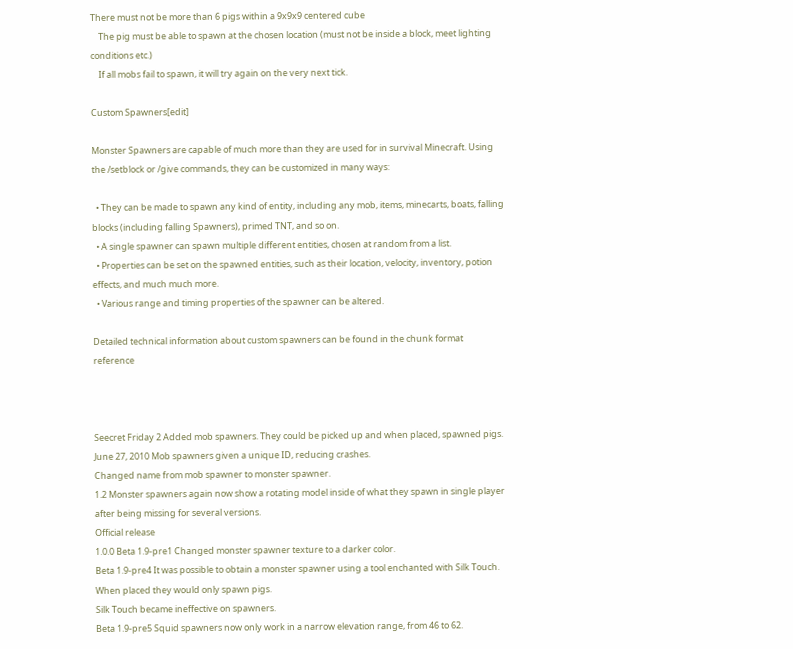There must not be more than 6 pigs within a 9x9x9 centered cube
    The pig must be able to spawn at the chosen location (must not be inside a block, meet lighting conditions etc.)
    If all mobs fail to spawn, it will try again on the very next tick.

Custom Spawners[edit]

Monster Spawners are capable of much more than they are used for in survival Minecraft. Using the /setblock or /give commands, they can be customized in many ways:

  • They can be made to spawn any kind of entity, including any mob, items, minecarts, boats, falling blocks (including falling Spawners), primed TNT, and so on.
  • A single spawner can spawn multiple different entities, chosen at random from a list.
  • Properties can be set on the spawned entities, such as their location, velocity, inventory, potion effects, and much much more.
  • Various range and timing properties of the spawner can be altered.

Detailed technical information about custom spawners can be found in the chunk format reference



Seecret Friday 2 Added mob spawners. They could be picked up and when placed, spawned pigs.
June 27, 2010 Mob spawners given a unique ID, reducing crashes.
Changed name from mob spawner to monster spawner.
1.2 Monster spawners again now show a rotating model inside of what they spawn in single player after being missing for several versions.
Official release
1.0.0 Beta 1.9-pre1 Changed monster spawner texture to a darker color.
Beta 1.9-pre4 It was possible to obtain a monster spawner using a tool enchanted with Silk Touch. When placed they would only spawn pigs.
Silk Touch became ineffective on spawners.
Beta 1.9-pre5 Squid spawners now only work in a narrow elevation range, from 46 to 62.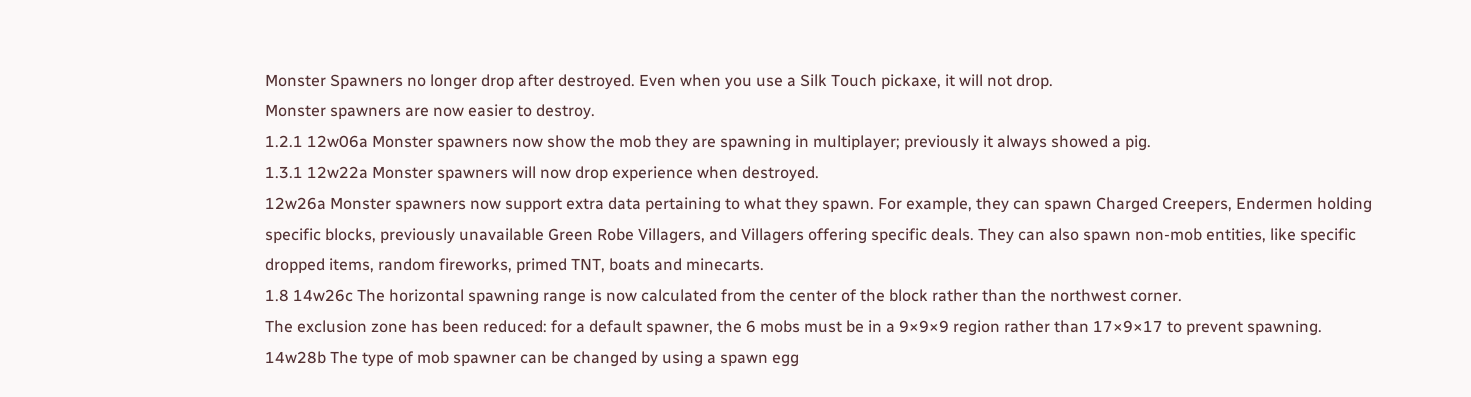Monster Spawners no longer drop after destroyed. Even when you use a Silk Touch pickaxe, it will not drop.
Monster spawners are now easier to destroy.
1.2.1 12w06a Monster spawners now show the mob they are spawning in multiplayer; previously it always showed a pig.
1.3.1 12w22a Monster spawners will now drop experience when destroyed.
12w26a Monster spawners now support extra data pertaining to what they spawn. For example, they can spawn Charged Creepers, Endermen holding specific blocks, previously unavailable Green Robe Villagers, and Villagers offering specific deals. They can also spawn non-mob entities, like specific dropped items, random fireworks, primed TNT, boats and minecarts.
1.8 14w26c The horizontal spawning range is now calculated from the center of the block rather than the northwest corner.
The exclusion zone has been reduced: for a default spawner, the 6 mobs must be in a 9×9×9 region rather than 17×9×17 to prevent spawning.
14w28b The type of mob spawner can be changed by using a spawn egg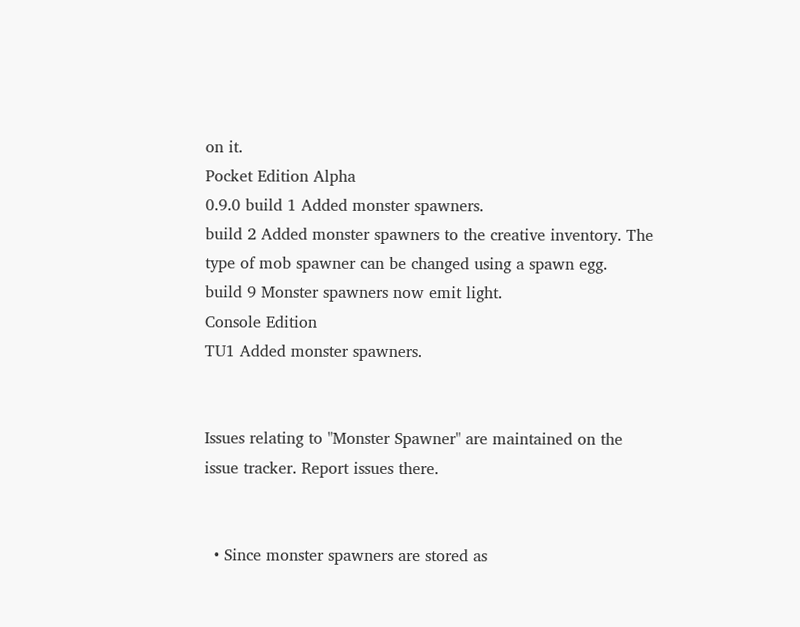on it.
Pocket Edition Alpha
0.9.0 build 1 Added monster spawners.
build 2 Added monster spawners to the creative inventory. The type of mob spawner can be changed using a spawn egg.
build 9 Monster spawners now emit light.
Console Edition
TU1 Added monster spawners.


Issues relating to "Monster Spawner" are maintained on the issue tracker. Report issues there.


  • Since monster spawners are stored as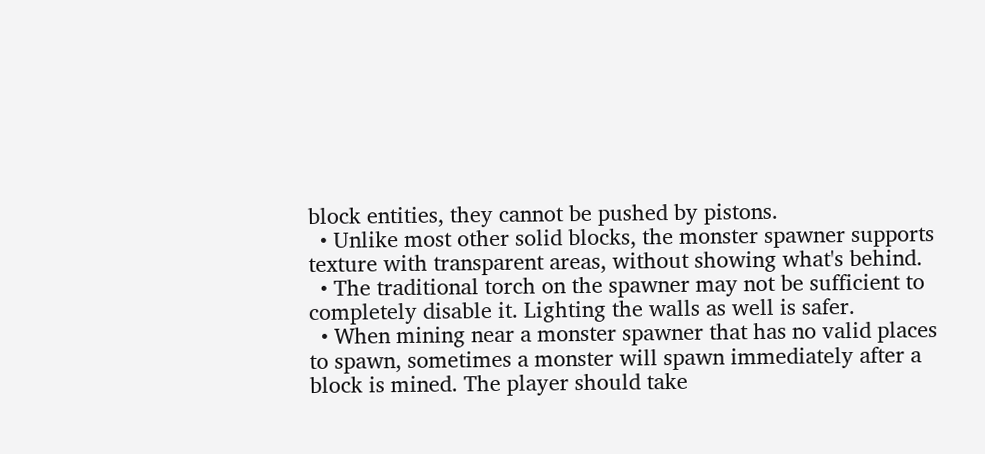block entities, they cannot be pushed by pistons.
  • Unlike most other solid blocks, the monster spawner supports texture with transparent areas, without showing what's behind.
  • The traditional torch on the spawner may not be sufficient to completely disable it. Lighting the walls as well is safer.
  • When mining near a monster spawner that has no valid places to spawn, sometimes a monster will spawn immediately after a block is mined. The player should take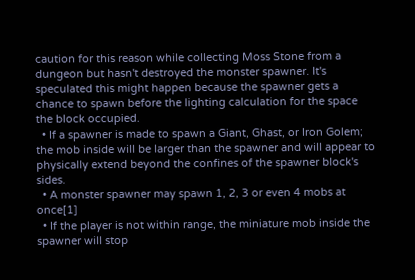caution for this reason while collecting Moss Stone from a dungeon but hasn't destroyed the monster spawner. It's speculated this might happen because the spawner gets a chance to spawn before the lighting calculation for the space the block occupied.
  • If a spawner is made to spawn a Giant, Ghast, or Iron Golem; the mob inside will be larger than the spawner and will appear to physically extend beyond the confines of the spawner block's sides.
  • A monster spawner may spawn 1, 2, 3 or even 4 mobs at once[1]
  • If the player is not within range, the miniature mob inside the spawner will stop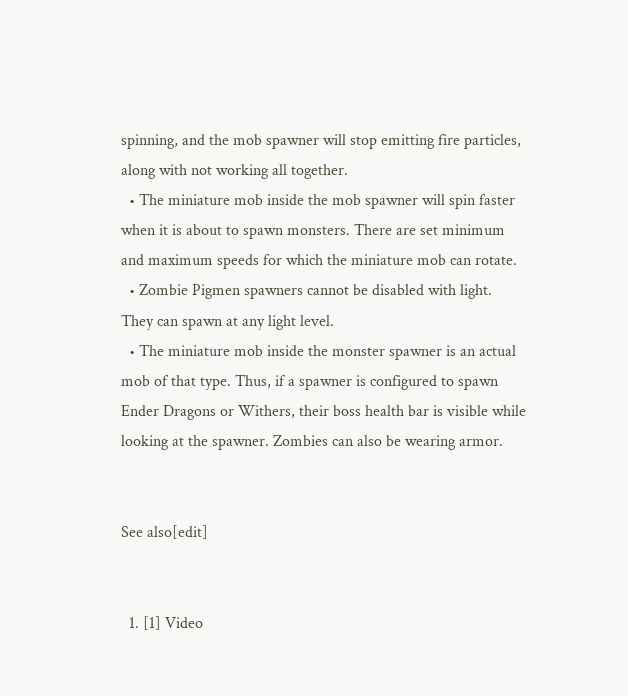spinning, and the mob spawner will stop emitting fire particles, along with not working all together.
  • The miniature mob inside the mob spawner will spin faster when it is about to spawn monsters. There are set minimum and maximum speeds for which the miniature mob can rotate.
  • Zombie Pigmen spawners cannot be disabled with light. They can spawn at any light level.
  • The miniature mob inside the monster spawner is an actual mob of that type. Thus, if a spawner is configured to spawn Ender Dragons or Withers, their boss health bar is visible while looking at the spawner. Zombies can also be wearing armor.


See also[edit]


  1. [1] Video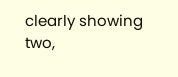clearly showing two,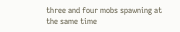three and four mobs spawning at the same time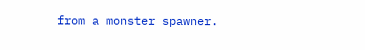from a monster spawner.